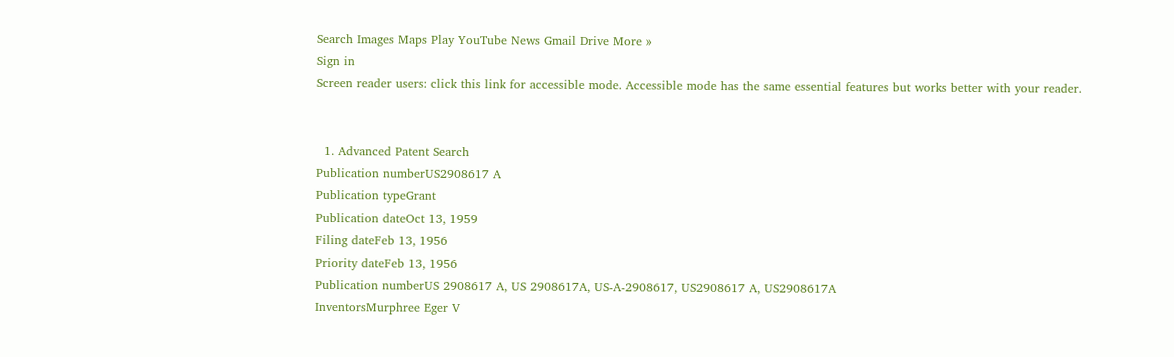Search Images Maps Play YouTube News Gmail Drive More »
Sign in
Screen reader users: click this link for accessible mode. Accessible mode has the same essential features but works better with your reader.


  1. Advanced Patent Search
Publication numberUS2908617 A
Publication typeGrant
Publication dateOct 13, 1959
Filing dateFeb 13, 1956
Priority dateFeb 13, 1956
Publication numberUS 2908617 A, US 2908617A, US-A-2908617, US2908617 A, US2908617A
InventorsMurphree Eger V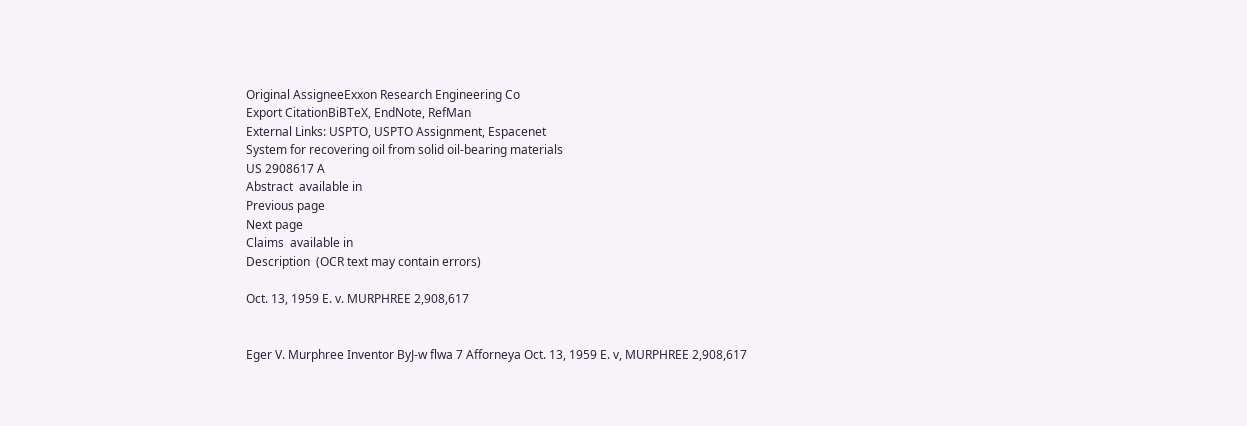Original AssigneeExxon Research Engineering Co
Export CitationBiBTeX, EndNote, RefMan
External Links: USPTO, USPTO Assignment, Espacenet
System for recovering oil from solid oil-bearing materials
US 2908617 A
Abstract  available in
Previous page
Next page
Claims  available in
Description  (OCR text may contain errors)

Oct. 13, 1959 E. v. MURPHREE 2,908,617


Eger V. Murphree Inventor ByJ-w flwa 7 Afforneya Oct. 13, 1959 E. v, MURPHREE 2,908,617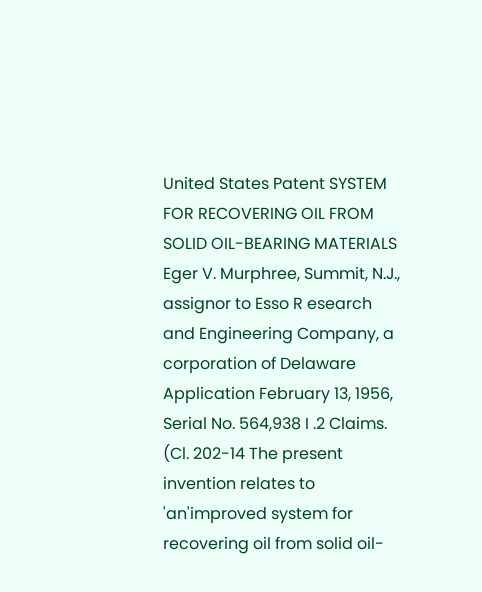United States Patent SYSTEM FOR RECOVERING OIL FROM SOLID OIL-BEARING MATERIALS Eger V. Murphree, Summit, N.J., assignor to Esso R esearch and Engineering Company, a corporation of Delaware Application February 13, 1956, Serial No. 564,938 I .2 Claims. (Cl. 202-14 The present invention relates to 'an'improved system for recovering oil from solid oil-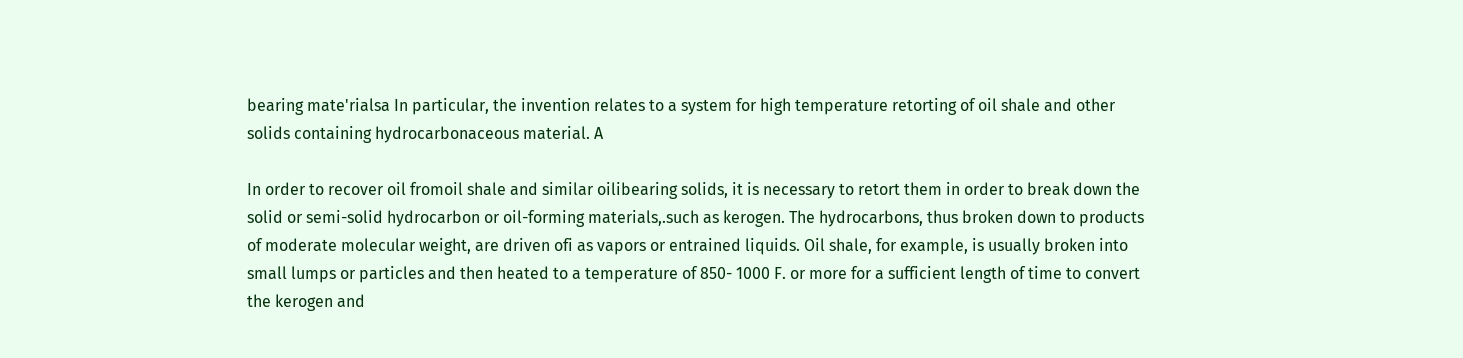bearing mate'rialsa In particular, the invention relates to a system for high temperature retorting of oil shale and other solids containing hydrocarbonaceous material. A

In order to recover oil fromoil shale and similar oilibearing solids, it is necessary to retort them in order to break down the solid or semi-solid hydrocarbon or oil-forming materials,.such as kerogen. The hydrocarbons, thus broken down to products of moderate molecular weight, are driven ofi as vapors or entrained liquids. Oil shale, for example, is usually broken into small lumps or particles and then heated to a temperature of 850- 1000 F. or more for a sufficient length of time to convert the kerogen and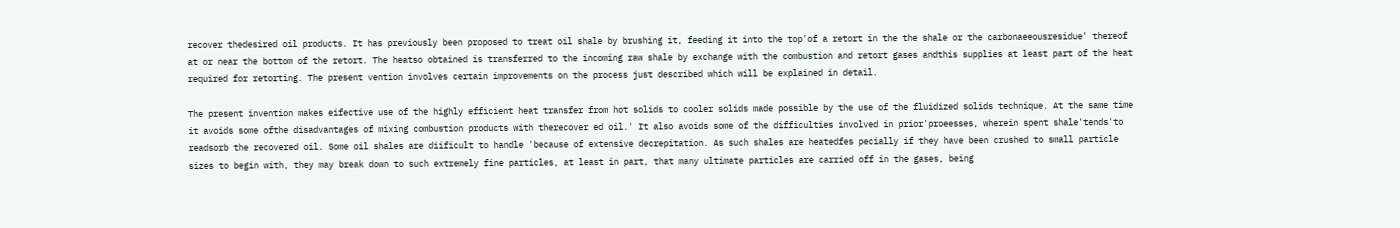recover thedesired oil products. It has previously been proposed to treat oil shale by brushing it, feeding it into the top'of a retort in the the shale or the carbonaeeousresidue' thereof at or near the bottom of the retort. The heatso obtained is transferred to the incoming raw shale by exchange with the combustion and retort gases andthis supplies at least part of the heat required for retorting. The present vention involves certain improvements on the process just described which will be explained in detail.

The present invention makes eifective use of the highly efficient heat transfer from hot solids to cooler solids made possible by the use of the fluidized solids technique. At the same time it avoids some ofthe disadvantages of mixing combustion products with therecover ed oil.' It also avoids some of the difficulties involved in prior'proeesses, wherein spent shale'tends'to readsorb the recovered oil. Some oil shales are diificult to handle 'because of extensive decrepitation. As such shales are heatedfes pecially if they have been crushed to small particle sizes to begin with, they may break down to such extremely fine particles, at least in part, that many ultimate particles are carried off in the gases, being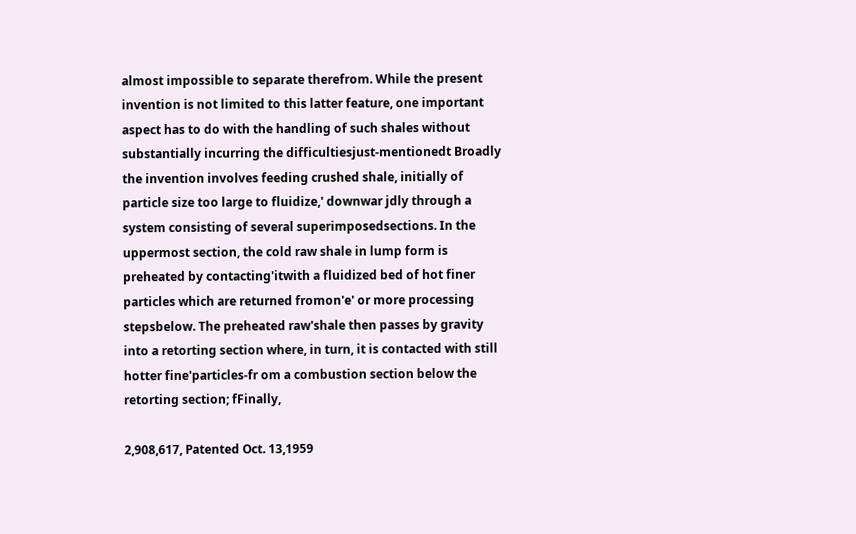almost impossible to separate therefrom. While the present invention is not limited to this latter feature, one important aspect has to do with the handling of such shales without substantially incurring the difficultiesjust-mentionedt Broadly the invention involves feeding crushed shale, initially of particle size too large to fluidize,' downwar jdly through a system consisting of several superimposedsections. In the uppermost section, the cold raw shale in lump form is preheated by contacting'itwith a fluidized bed of hot finer particles which are returned fromon'e' or more processing stepsbelow. The preheated raw'shale then passes by gravity into a retorting section where, in turn, it is contacted with still hotter fine'particles-fr om a combustion section below the retorting section; fFinally,

2,908,617, Patented Oct. 13,1959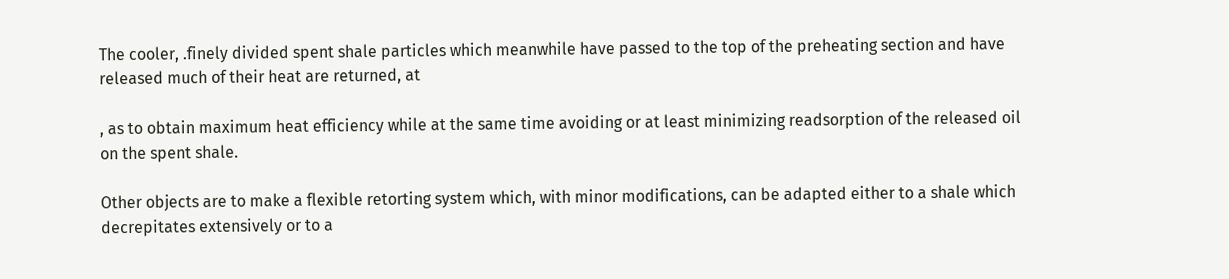The cooler, .finely divided spent shale particles which meanwhile have passed to the top of the preheating section and have released much of their heat are returned, at

, as to obtain maximum heat efficiency while at the same time avoiding or at least minimizing readsorption of the released oil on the spent shale.

Other objects are to make a flexible retorting system which, with minor modifications, can be adapted either to a shale which decrepitates extensively or to a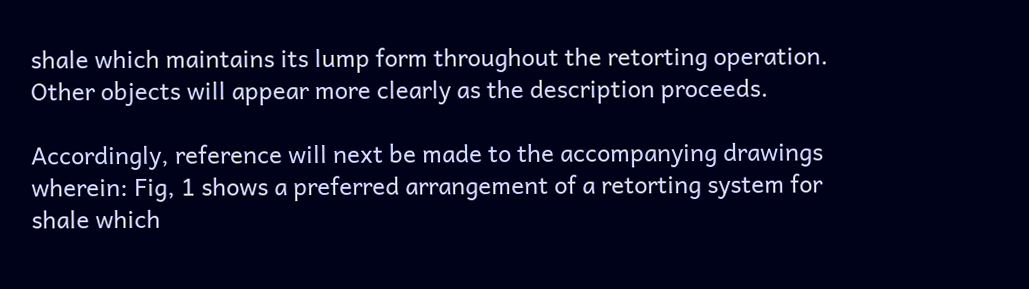shale which maintains its lump form throughout the retorting operation. Other objects will appear more clearly as the description proceeds.

Accordingly, reference will next be made to the accompanying drawings wherein: Fig, 1 shows a preferred arrangement of a retorting system for shale which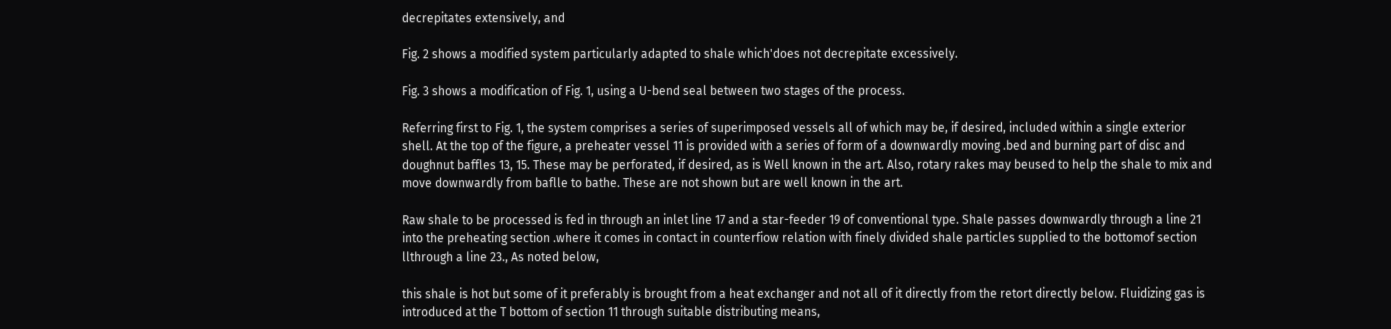decrepitates extensively, and

Fig. 2 shows a modified system particularly adapted to shale which'does not decrepitate excessively.

Fig. 3 shows a modification of Fig. 1, using a U-bend seal between two stages of the process.

Referring first to Fig. 1, the system comprises a series of superimposed vessels all of which may be, if desired, included within a single exterior shell. At the top of the figure, a preheater vessel 11 is provided with a series of form of a downwardly moving .bed and burning part of disc and doughnut baffles 13, 15. These may be perforated, if desired, as is Well known in the art. Also, rotary rakes may beused to help the shale to mix and move downwardly from baflle to bathe. These are not shown but are well known in the art.

Raw shale to be processed is fed in through an inlet line 17 and a star-feeder 19 of conventional type. Shale passes downwardly through a line 21 into the preheating section .where it comes in contact in counterfiow relation with finely divided shale particles supplied to the bottomof section llthrough a line 23., As noted below,

this shale is hot but some of it preferably is brought from a heat exchanger and not all of it directly from the retort directly below. Fluidizing gas is introduced at the T bottom of section 11 through suitable distributing means,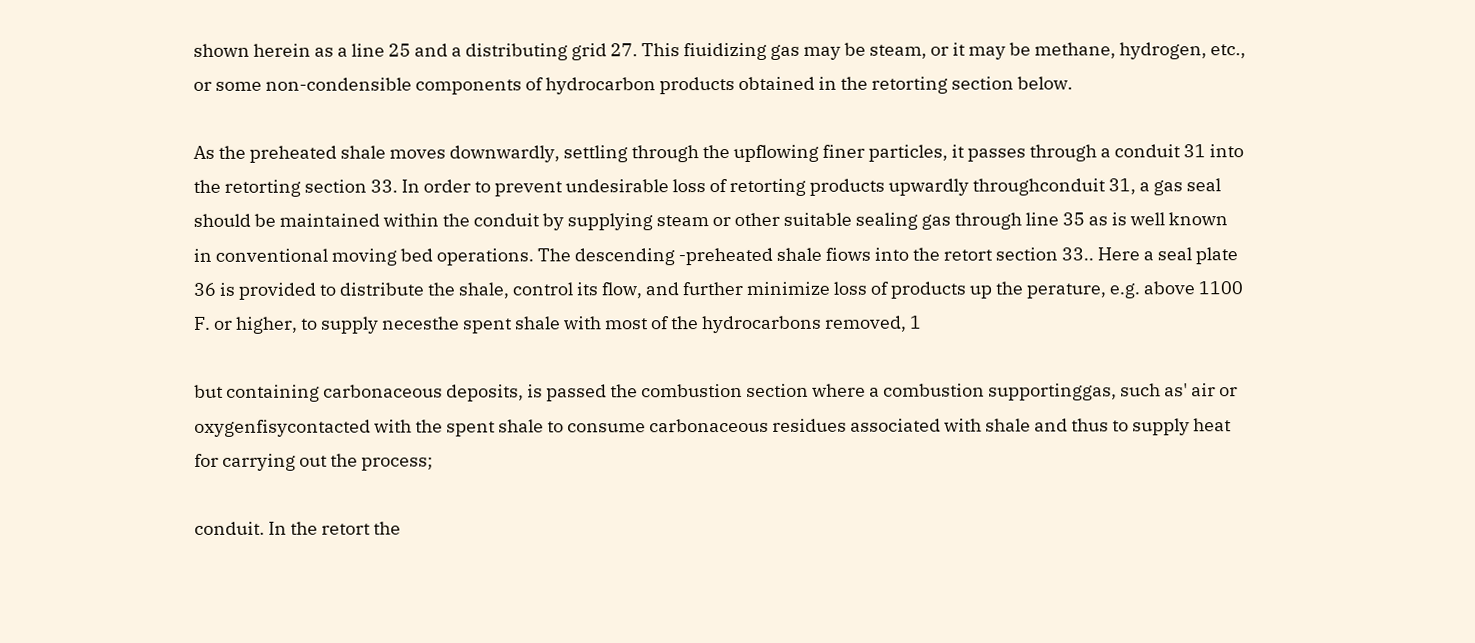shown herein as a line 25 and a distributing grid 27. This fiuidizing gas may be steam, or it may be methane, hydrogen, etc., or some non-condensible components of hydrocarbon products obtained in the retorting section below.

As the preheated shale moves downwardly, settling through the upflowing finer particles, it passes through a conduit 31 into the retorting section 33. In order to prevent undesirable loss of retorting products upwardly throughconduit 31, a gas seal should be maintained within the conduit by supplying steam or other suitable sealing gas through line 35 as is well known in conventional moving bed operations. The descending -preheated shale fiows into the retort section 33.. Here a seal plate 36 is provided to distribute the shale, control its flow, and further minimize loss of products up the perature, e.g. above 1100 F. or higher, to supply necesthe spent shale with most of the hydrocarbons removed, 1

but containing carbonaceous deposits, is passed the combustion section where a combustion supportinggas, such as' air or oxygenfisycontacted with the spent shale to consume carbonaceous residues associated with shale and thus to supply heat for carrying out the process;

conduit. In the retort the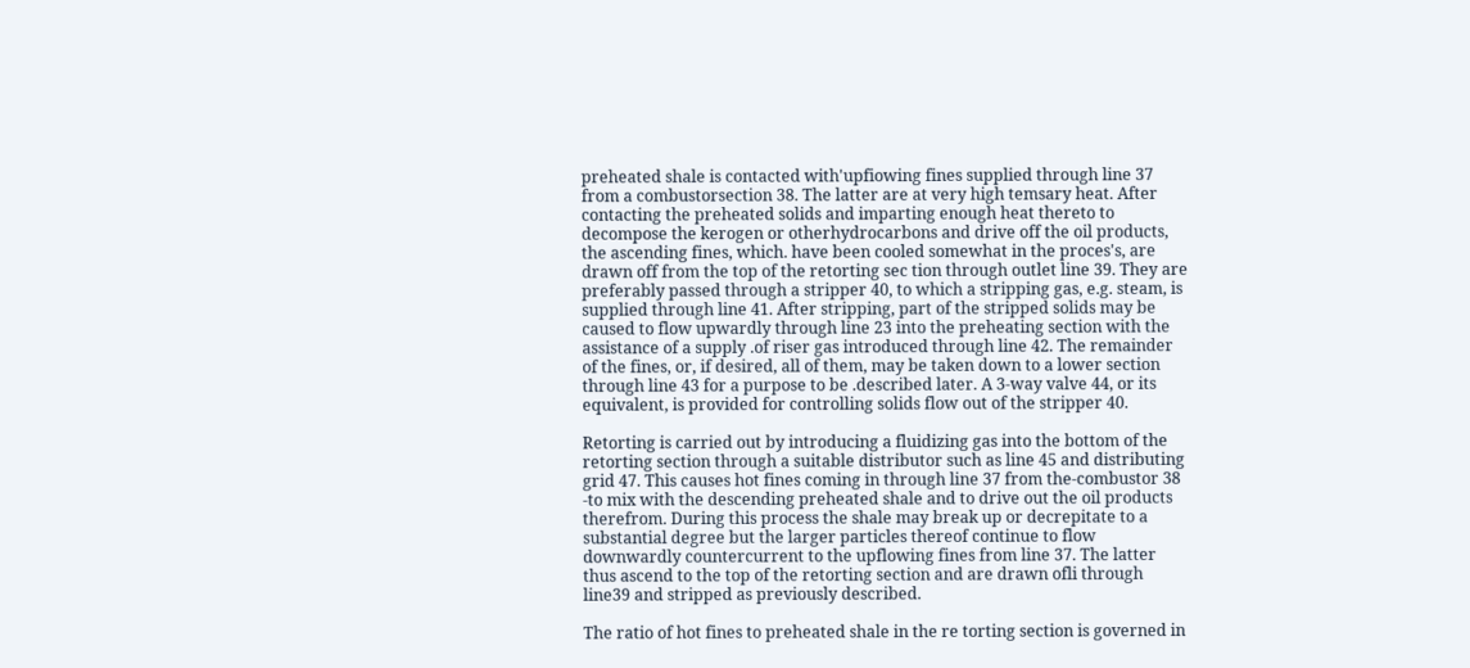preheated shale is contacted with'upfiowing fines supplied through line 37 from a combustorsection 38. The latter are at very high temsary heat. After contacting the preheated solids and imparting enough heat thereto to decompose the kerogen or otherhydrocarbons and drive off the oil products, the ascending fines, which. have been cooled somewhat in the proces's, are drawn off from the top of the retorting sec tion through outlet line 39. They are preferably passed through a stripper 40, to which a stripping gas, e.g. steam, is supplied through line 41. After stripping, part of the stripped solids may be caused to flow upwardly through line 23 into the preheating section with the assistance of a supply .of riser gas introduced through line 42. The remainder of the fines, or, if desired, all of them, may be taken down to a lower section through line 43 for a purpose to be .described later. A 3-way valve 44, or its equivalent, is provided for controlling solids flow out of the stripper 40.

Retorting is carried out by introducing a fluidizing gas into the bottom of the retorting section through a suitable distributor such as line 45 and distributing grid 47. This causes hot fines coming in through line 37 from the-combustor 38 -to mix with the descending preheated shale and to drive out the oil products therefrom. During this process the shale may break up or decrepitate to a substantial degree but the larger particles thereof continue to flow downwardly countercurrent to the upflowing fines from line 37. The latter thus ascend to the top of the retorting section and are drawn ofli through line39 and stripped as previously described.

The ratio of hot fines to preheated shale in the re torting section is governed in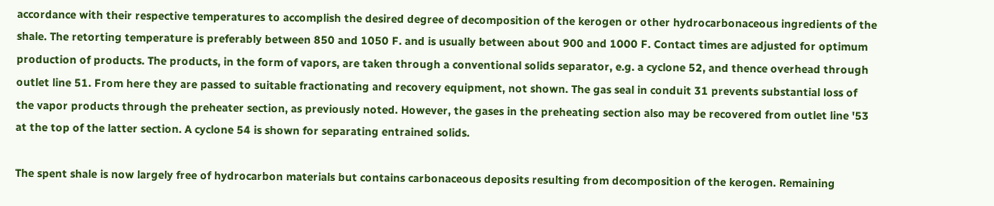accordance with their respective temperatures to accomplish the desired degree of decomposition of the kerogen or other hydrocarbonaceous ingredients of the shale. The retorting temperature is preferably between 850 and 1050 F. and is usually between about 900 and 1000 F. Contact times are adjusted for optimum production of products. The products, in the form of vapors, are taken through a conventional solids separator, e.g. a cyclone 52, and thence overhead through outlet line 51. From here they are passed to suitable fractionating and recovery equipment, not shown. The gas seal in conduit 31 prevents substantial loss of the vapor products through the preheater section, as previously noted. However, the gases in the preheating section also may be recovered from outlet line '53 at the top of the latter section. A cyclone 54 is shown for separating entrained solids.

The spent shale is now largely free of hydrocarbon materials but contains carbonaceous deposits resulting from decomposition of the kerogen. Remaining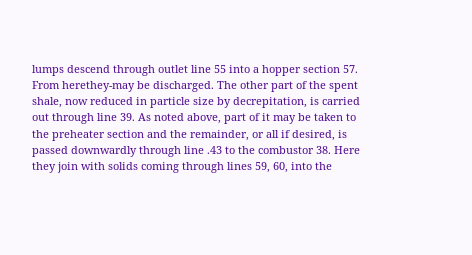lumps descend through outlet line 55 into a hopper section 57. From herethey-may be discharged. The other part of the spent shale, now reduced in particle size by decrepitation, is carried out through line 39. As noted above, part of it may be taken to the preheater section and the remainder, or all if desired, is passed downwardly through line .43 to the combustor 38. Here they join with solids coming through lines 59, 60, into the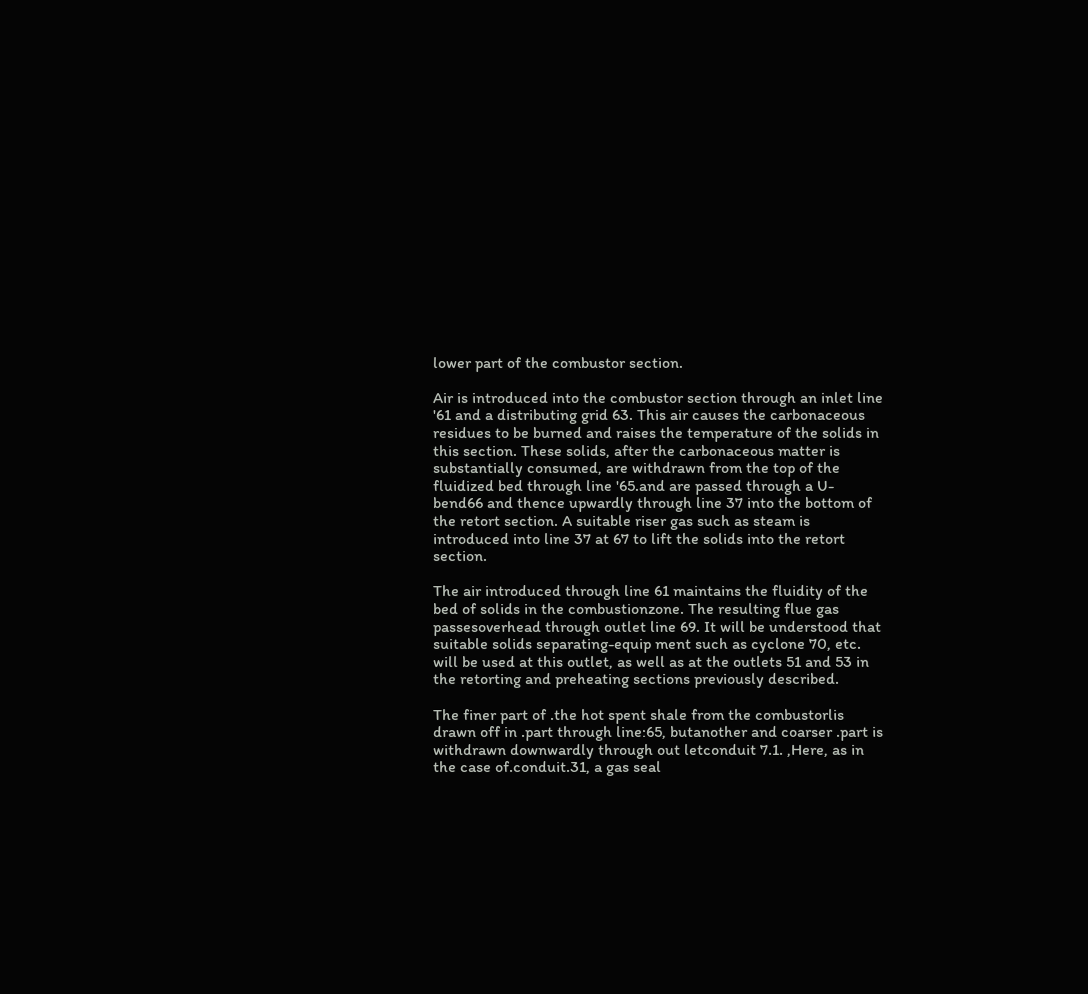lower part of the combustor section.

Air is introduced into the combustor section through an inlet line '61 and a distributing grid 63. This air causes the carbonaceous residues to be burned and raises the temperature of the solids in this section. These solids, after the carbonaceous matter is substantially consumed, are withdrawn from the top of the fluidized bed through line '65.and are passed through a U-bend66 and thence upwardly through line 37 into the bottom of the retort section. A suitable riser gas such as steam is introduced into line 37 at 67 to lift the solids into the retort section.

The air introduced through line 61 maintains the fluidity of the bed of solids in the combustionzone. The resulting flue gas passesoverhead through outlet line 69. It will be understood that suitable solids separating-equip ment such as cyclone 70, etc. will be used at this outlet, as well as at the outlets 51 and 53 in the retorting and preheating sections previously described.

The finer part of .the hot spent shale from the combustorlis drawn off in .part through line:65, butanother and coarser .part is withdrawn downwardly through out letconduit 7.1. ,Here, as in the case of.conduit.31, a gas seal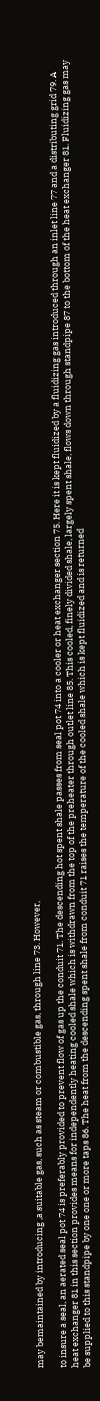may bemaintained by introducing ,a suitable gas, such as steam or combustible gas, through line 73. However,

to insure a seal, an aerated seal pot 74 is preferably provided to prevent flow of gas up the conduit 71. The descending hot spent shale passes from seal pot 74 into a cooler or heat exchanger section 75. Here it is kept fluidized by a fluidizing gas introduced through an inlet line 77 and a distributing grid 79. A heat exchanger 81 in this section provides means for independently heating cooled shale which is withdrawn from the top of the preheater through outlet line 85. This cooled, finely divided shale, largely spent shale, flows down through standpipe 87 to the bottom of the heat exchanger 81. Fluidizing gas may be supplied to this standpipe by one one or more taps 86. The heat from the descending spent shale from conduit 71 raises the temperature of the cooled shale which is kept fluidized and is returned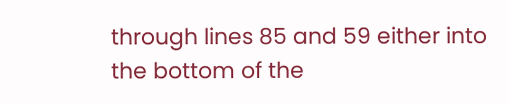through lines 85 and 59 either into the bottom of the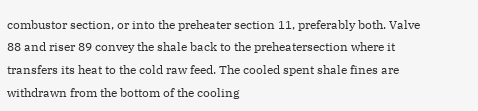combustor section, or into the preheater section 11, preferably both. Valve 88 and riser 89 convey the shale back to the preheatersection where it transfers its heat to the cold raw feed. The cooled spent shale fines are withdrawn from the bottom of the cooling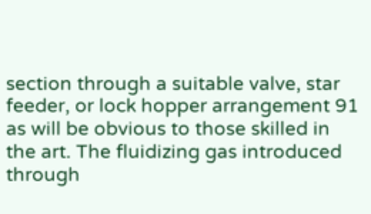section through a suitable valve, star feeder, or lock hopper arrangement 91 as will be obvious to those skilled in the art. The fluidizing gas introduced through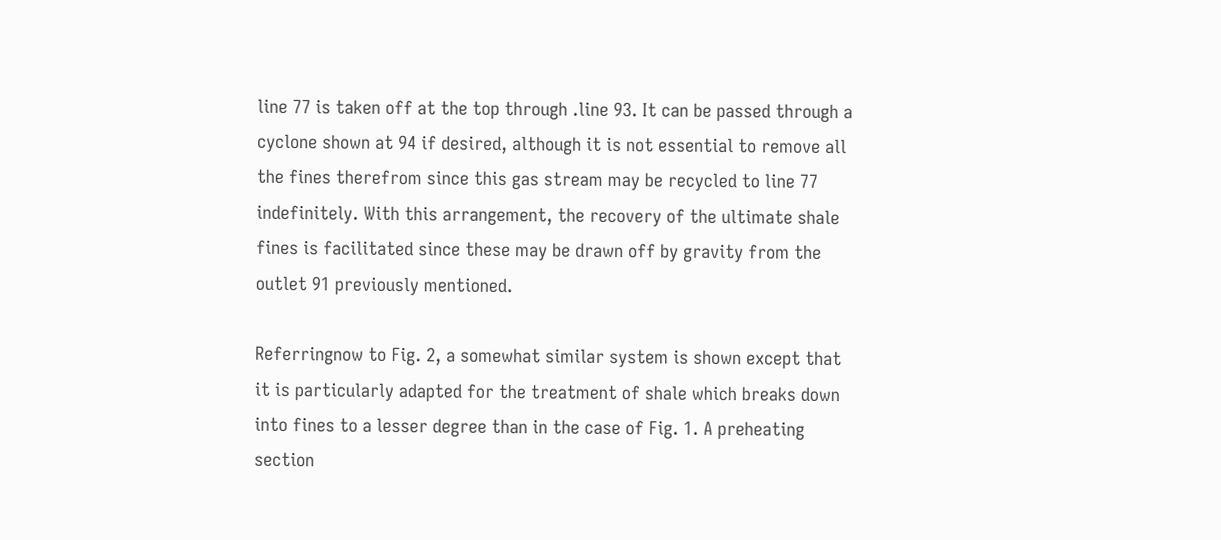line 77 is taken off at the top through .line 93. It can be passed through a cyclone shown at 94 if desired, although it is not essential to remove all the fines therefrom since this gas stream may be recycled to line 77 indefinitely. With this arrangement, the recovery of the ultimate shale fines is facilitated since these may be drawn off by gravity from the outlet 91 previously mentioned.

Referringnow to Fig. 2, a somewhat similar system is shown except that it is particularly adapted for the treatment of shale which breaks down into fines to a lesser degree than in the case of Fig. 1. A preheating section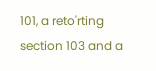101, a reto'rting section 103 and a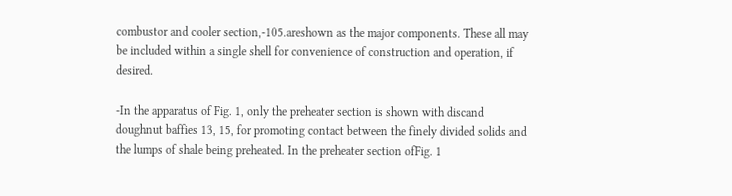combustor and cooler section,-105.areshown as the major components. These all may be included within a single shell for convenience of construction and operation, if desired.

-In the apparatus of Fig. 1, only the preheater section is shown with discand doughnut baffies 13, 15, for promoting contact between the finely divided solids and the lumps of shale being preheated. In the preheater section ofFig. 1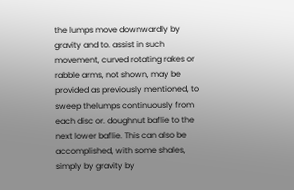the lumps move downwardly by gravity and to. assist in such movement, curved rotating rakes or rabble arms, not shown, may be provided as previously mentioned, to sweep thelumps continuously from each disc or. doughnut baflie to the next lower baflie. This can also be accomplished, with some shales, simply by gravity by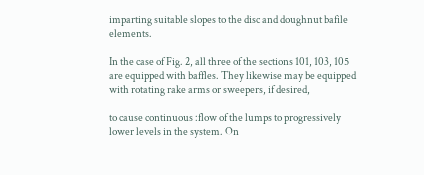imparting suitable slopes to the disc and doughnut bafile elements.

In the case of Fig. 2, all three of the sections 101, 103, 105 are equipped with baffles. They likewise may be equipped with rotating rake arms or sweepers, if desired,

to cause continuous :flow of the lumps to progressively lower levels in the system. On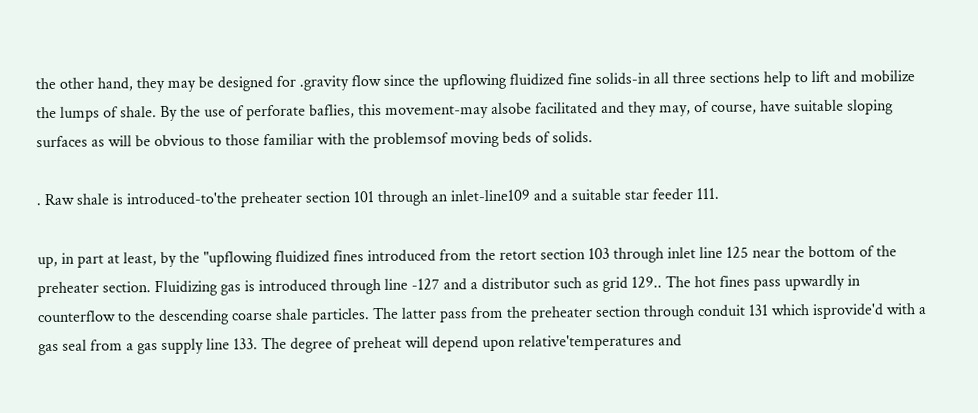the other hand, they may be designed for .gravity flow since the upflowing fluidized fine solids-in all three sections help to lift and mobilize the lumps of shale. By the use of perforate baflies, this movement-may alsobe facilitated and they may, of course, have suitable sloping surfaces as will be obvious to those familiar with the problemsof moving beds of solids.

. Raw shale is introduced-to'the preheater section 101 through an inlet-line109 and a suitable star feeder 111.

up, in part at least, by the "upflowing fluidized fines introduced from the retort section 103 through inlet line 125 near the bottom of the preheater section. Fluidizing gas is introduced through line -127 and a distributor such as grid 129.. The hot fines pass upwardly in counterflow to the descending coarse shale particles. The latter pass from the preheater section through conduit 131 which isprovide'd with a gas seal from a gas supply line 133. The degree of preheat will depend upon relative'temperatures and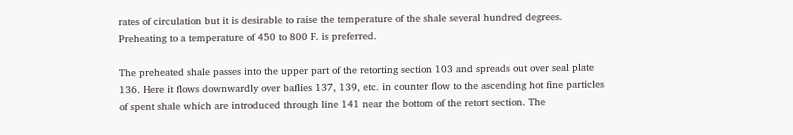rates of circulation but it is desirable to raise the temperature of the shale several hundred degrees. Preheating to a temperature of 450 to 800 F. is preferred.

The preheated shale passes into the upper part of the retorting section 103 and spreads out over seal plate 136. Here it flows downwardly over baflies 137, 139, etc. in counter flow to the ascending hot fine particles of spent shale which are introduced through line 141 near the bottom of the retort section. The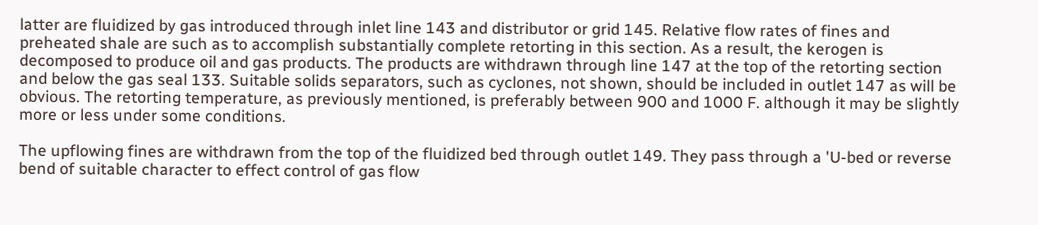latter are fluidized by gas introduced through inlet line 143 and distributor or grid 145. Relative flow rates of fines and preheated shale are such as to accomplish substantially complete retorting in this section. As a result, the kerogen is decomposed to produce oil and gas products. The products are withdrawn through line 147 at the top of the retorting section and below the gas seal 133. Suitable solids separators, such as cyclones, not shown, should be included in outlet 147 as will be obvious. The retorting temperature, as previously mentioned, is preferably between 900 and 1000 F. although it may be slightly more or less under some conditions.

The upflowing fines are withdrawn from the top of the fluidized bed through outlet 149. They pass through a 'U-bed or reverse bend of suitable character to effect control of gas flow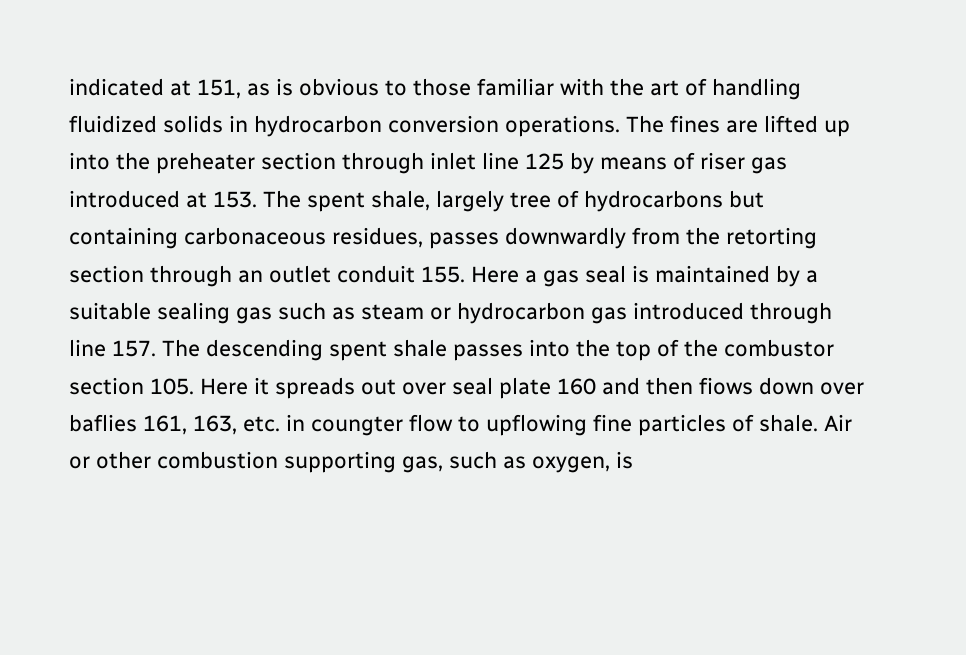indicated at 151, as is obvious to those familiar with the art of handling fluidized solids in hydrocarbon conversion operations. The fines are lifted up into the preheater section through inlet line 125 by means of riser gas introduced at 153. The spent shale, largely tree of hydrocarbons but containing carbonaceous residues, passes downwardly from the retorting section through an outlet conduit 155. Here a gas seal is maintained by a suitable sealing gas such as steam or hydrocarbon gas introduced through line 157. The descending spent shale passes into the top of the combustor section 105. Here it spreads out over seal plate 160 and then fiows down over baflies 161, 163, etc. in coungter flow to upflowing fine particles of shale. Air or other combustion supporting gas, such as oxygen, is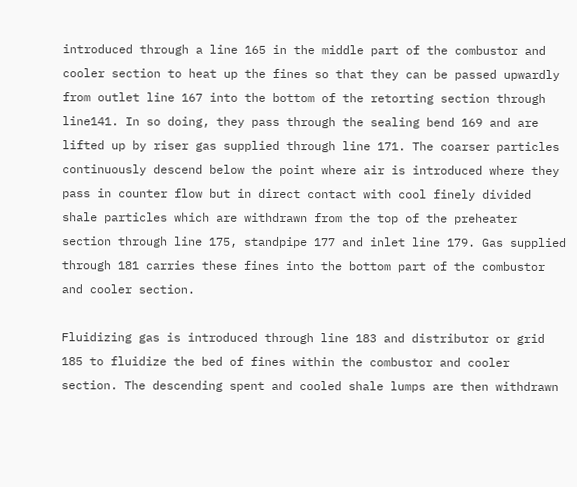introduced through a line 165 in the middle part of the combustor and cooler section to heat up the fines so that they can be passed upwardly from outlet line 167 into the bottom of the retorting section through line141. In so doing, they pass through the sealing bend 169 and are lifted up by riser gas supplied through line 171. The coarser particles continuously descend below the point where air is introduced where they pass in counter flow but in direct contact with cool finely divided shale particles which are withdrawn from the top of the preheater section through line 175, standpipe 177 and inlet line 179. Gas supplied through 181 carries these fines into the bottom part of the combustor and cooler section.

Fluidizing gas is introduced through line 183 and distributor or grid 185 to fluidize the bed of fines within the combustor and cooler section. The descending spent and cooled shale lumps are then withdrawn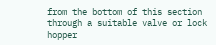from the bottom of this section through a suitable valve or lock hopper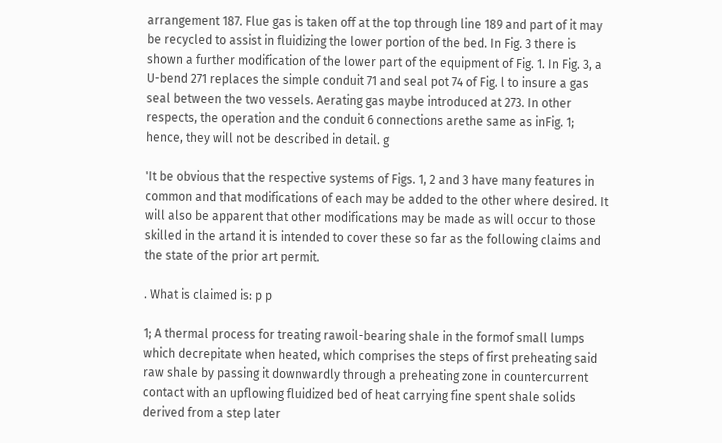arrangement 187. Flue gas is taken off at the top through line 189 and part of it may be recycled to assist in fluidizing the lower portion of the bed. In Fig. 3 there is shown a further modification of the lower part of the equipment of Fig. 1. In Fig. 3, a U-bend 271 replaces the simple conduit 71 and seal pot 74 of Fig. l to insure a gas seal between the two vessels. Aerating gas maybe introduced at 273. In other respects, the operation and the conduit 6 connections arethe same as inFig. 1; hence, they will not be described in detail. g

'It be obvious that the respective systems of Figs. 1, 2 and 3 have many features in common and that modifications of each may be added to the other where desired. It will also be apparent that other modifications may be made as will occur to those skilled in the artand it is intended to cover these so far as the following claims and the state of the prior art permit.

. What is claimed is: p p

1; A thermal process for treating rawoil-bearing shale in the formof small lumps which decrepitate when heated, which comprises the steps of first preheating said raw shale by passing it downwardly through a preheating zone in countercurrent contact with an upflowing fluidized bed of heat carrying fine spent shale solids derived from a step later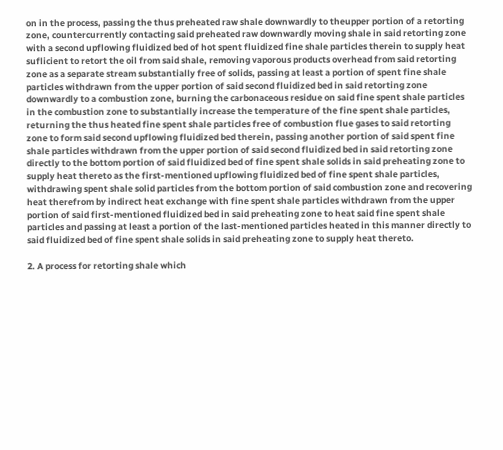on in the process, passing the thus preheated raw shale downwardly to theupper portion of a retorting zone, countercurrently contacting said preheated raw downwardly moving shale in said retorting zone with a second upflowing fluidized bed of hot spent fluidized fine shale particles therein to supply heat suflicient to retort the oil from said shale, removing vaporous products overhead from said retorting zone as a separate stream substantially free of solids, passing at least a portion of spent fine shale particles withdrawn from the upper portion of said second fluidized bed in said retorting zone downwardly to a combustion zone, burning the carbonaceous residue on said fine spent shale particles in the combustion zone to substantially increase the temperature of the fine spent shale particles, returning the thus heated fine spent shale particles free of combustion flue gases to said retorting zone to form said second upflowing fluidized bed therein, passing another portion of said spent fine shale particles withdrawn from the upper portion of said second fluidized bed in said retorting zone directly to the bottom portion of said fluidized bed of fine spent shale solids in said preheating zone to supply heat thereto as the first-mentioned upflowing fluidized bed of fine spent shale particles, withdrawing spent shale solid particles from the bottom portion of said combustion zone and recovering heat therefrom by indirect heat exchange with fine spent shale particles withdrawn from the upper portion of said first-mentioned fluidized bed in said preheating zone to heat said fine spent shale particles and passing at least a portion of the last-mentioned particles heated in this manner directly to said fluidized bed of fine spent shale solids in said preheating zone to supply heat thereto.

2. A process for retorting shale which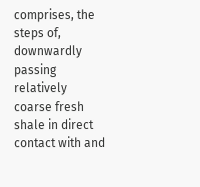comprises, the steps of, downwardly passing relatively coarse fresh shale in direct contact with and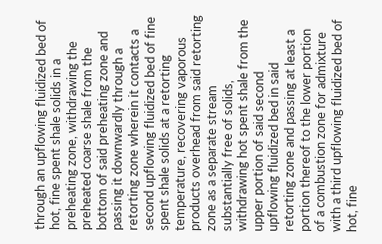through an upflowing fluidized bed of hot, fine spent shale solids in a preheating zone, withdrawing the preheated coarse shale from the bottom of said preheating zone and passing it downwardly through a retorting zone wherein it contacts a second upflowing fluidized bed of fine spent shale solids at a retorting temperature, recovering vaporous products overhead from said retorting zone as a separate stream substantially free of solids, withdrawing hot spent shale from the upper portion of said second upflowing fluidized bed in said retorting zone and passing at least a portion thereof to the lower portion of a combustion zone for admixture with a third upflowing fluidized bed of hot, fine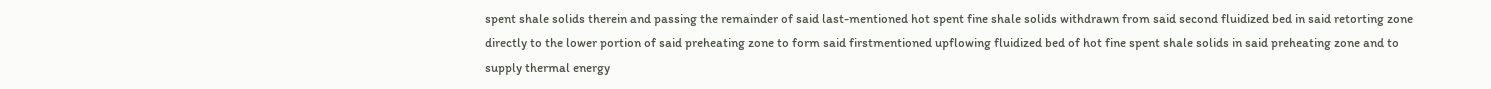spent shale solids therein and passing the remainder of said last-mentioned hot spent fine shale solids withdrawn from said second fluidized bed in said retorting zone directly to the lower portion of said preheating zone to form said firstmentioned upflowing fluidized bed of hot fine spent shale solids in said preheating zone and to supply thermal energy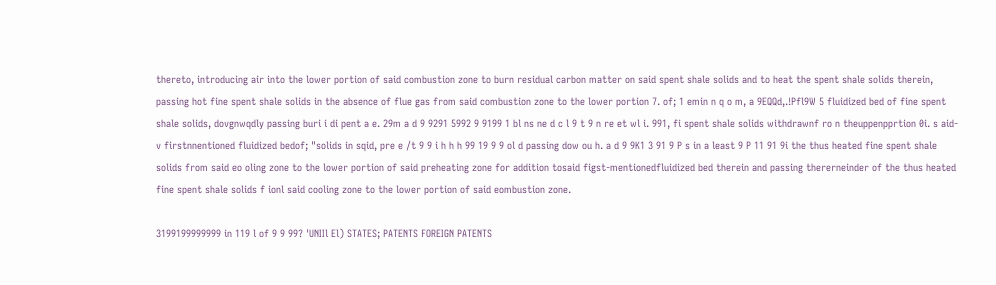thereto, introducing air into the lower portion of said combustion zone to burn residual carbon matter on said spent shale solids and to heat the spent shale solids therein, passing hot fine spent shale solids in the absence of flue gas from said combustion zone to the lower portion 7. of; 1 emin n q o m, a 9EQQd,.!Pfl9W 5 fluidized bed of fine spent shale solids, dovgnwqdly passing buri i di pent a e. 29m a d 9 9291 5992 9 9199 1 bl ns ne d c l 9 t 9 n re et wl i. 991, fi spent shale solids withdrawnf ro n theuppenpprtion 0i. s aid-v firstnnentioned fluidized bedof; "solids in sqid, pre e /t 9 9 i h h h 99 19 9 9 ol d passing dow ou h. a d 9 9K1 3 91 9 P s in a least 9 P 11 91 9i the thus heated fine spent shale solids from said eo oling zone to the lower portion of said preheating zone for addition tosaid figst-mentionedfluidized bed therein and passing thererneinder of the thus heated fine spent shale solids f ionl said cooling zone to the lower portion of said eombustion zone.

3199199999999 in 119 l of 9 9 99? 'UNIIl El) STATES; PATENTS FOREIGN PATENTS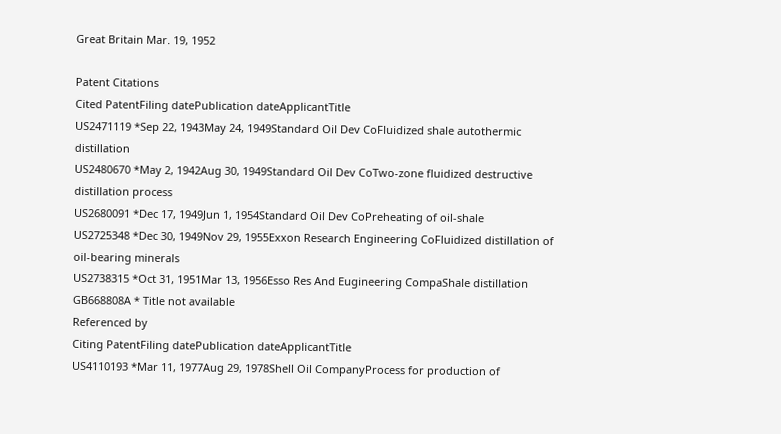Great Britain Mar. 19, 1952

Patent Citations
Cited PatentFiling datePublication dateApplicantTitle
US2471119 *Sep 22, 1943May 24, 1949Standard Oil Dev CoFluidized shale autothermic distillation
US2480670 *May 2, 1942Aug 30, 1949Standard Oil Dev CoTwo-zone fluidized destructive distillation process
US2680091 *Dec 17, 1949Jun 1, 1954Standard Oil Dev CoPreheating of oil-shale
US2725348 *Dec 30, 1949Nov 29, 1955Exxon Research Engineering CoFluidized distillation of oil-bearing minerals
US2738315 *Oct 31, 1951Mar 13, 1956Esso Res And Eugineering CompaShale distillation
GB668808A * Title not available
Referenced by
Citing PatentFiling datePublication dateApplicantTitle
US4110193 *Mar 11, 1977Aug 29, 1978Shell Oil CompanyProcess for production of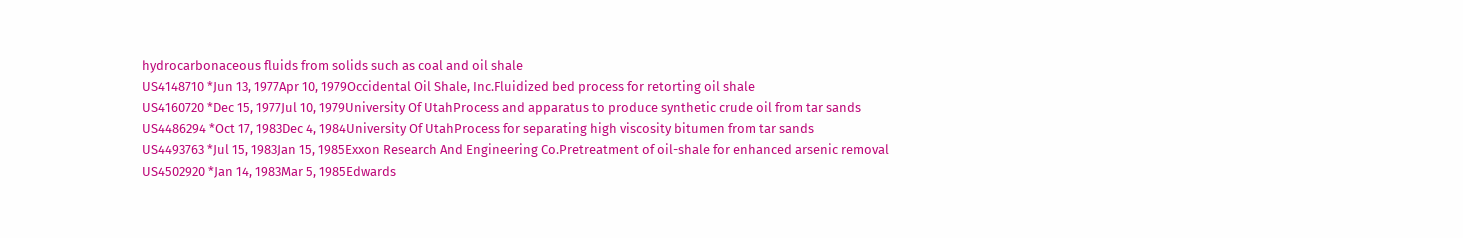hydrocarbonaceous fluids from solids such as coal and oil shale
US4148710 *Jun 13, 1977Apr 10, 1979Occidental Oil Shale, Inc.Fluidized bed process for retorting oil shale
US4160720 *Dec 15, 1977Jul 10, 1979University Of UtahProcess and apparatus to produce synthetic crude oil from tar sands
US4486294 *Oct 17, 1983Dec 4, 1984University Of UtahProcess for separating high viscosity bitumen from tar sands
US4493763 *Jul 15, 1983Jan 15, 1985Exxon Research And Engineering Co.Pretreatment of oil-shale for enhanced arsenic removal
US4502920 *Jan 14, 1983Mar 5, 1985Edwards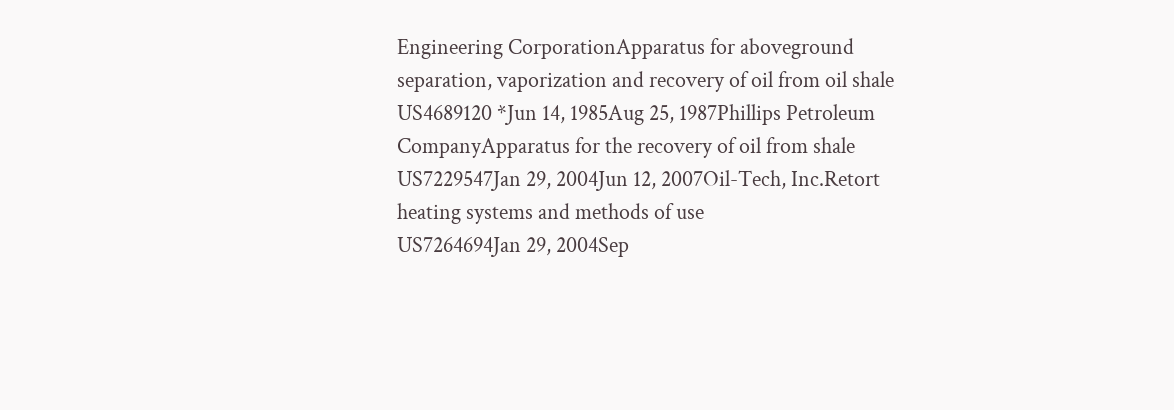Engineering CorporationApparatus for aboveground separation, vaporization and recovery of oil from oil shale
US4689120 *Jun 14, 1985Aug 25, 1987Phillips Petroleum CompanyApparatus for the recovery of oil from shale
US7229547Jan 29, 2004Jun 12, 2007Oil-Tech, Inc.Retort heating systems and methods of use
US7264694Jan 29, 2004Sep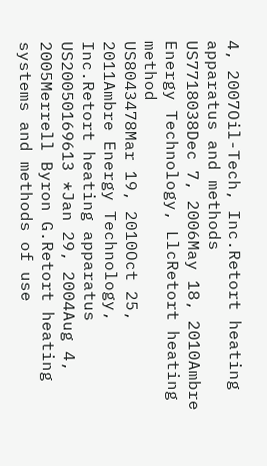4, 2007Oil-Tech, Inc.Retort heating apparatus and methods
US7718038Dec 7, 2006May 18, 2010Ambre Energy Technology, LlcRetort heating method
US8043478Mar 19, 2010Oct 25, 2011Ambre Energy Technology, Inc.Retort heating apparatus
US20050169613 *Jan 29, 2004Aug 4, 2005Merrell Byron G.Retort heating systems and methods of use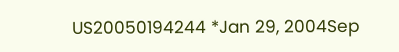US20050194244 *Jan 29, 2004Sep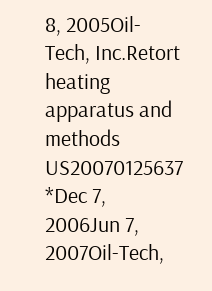8, 2005Oil-Tech, Inc.Retort heating apparatus and methods
US20070125637 *Dec 7, 2006Jun 7, 2007Oil-Tech,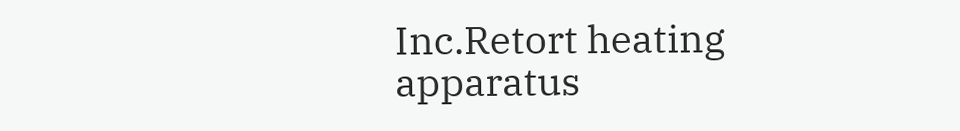Inc.Retort heating apparatus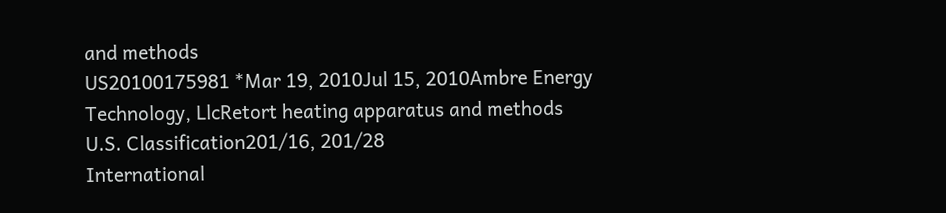and methods
US20100175981 *Mar 19, 2010Jul 15, 2010Ambre Energy Technology, LlcRetort heating apparatus and methods
U.S. Classification201/16, 201/28
International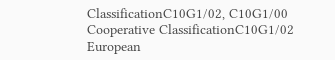ClassificationC10G1/02, C10G1/00
Cooperative ClassificationC10G1/02
European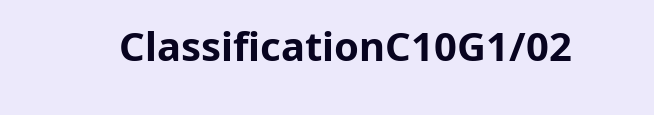ClassificationC10G1/02